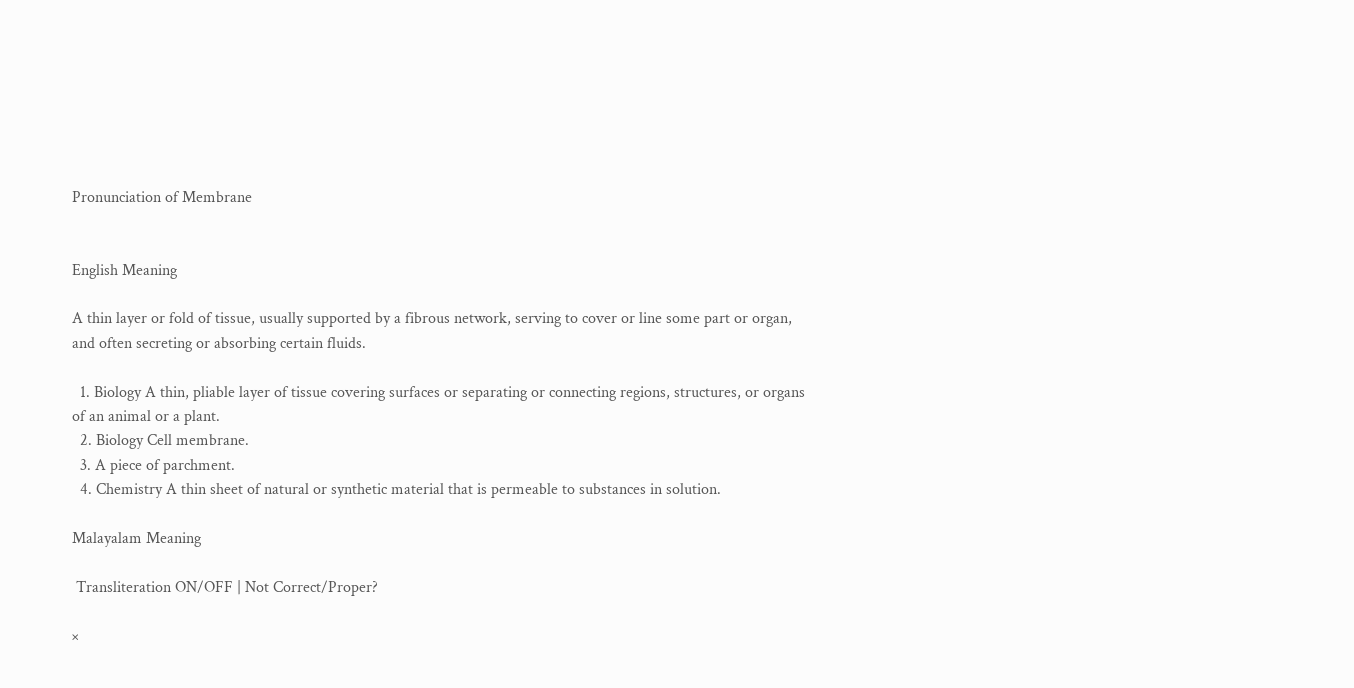Pronunciation of Membrane


English Meaning

A thin layer or fold of tissue, usually supported by a fibrous network, serving to cover or line some part or organ, and often secreting or absorbing certain fluids.

  1. Biology A thin, pliable layer of tissue covering surfaces or separating or connecting regions, structures, or organs of an animal or a plant.
  2. Biology Cell membrane.
  3. A piece of parchment.
  4. Chemistry A thin sheet of natural or synthetic material that is permeable to substances in solution.

Malayalam Meaning

 Transliteration ON/OFF | Not Correct/Proper?

×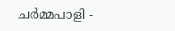ചര്‍മ്മപാളി -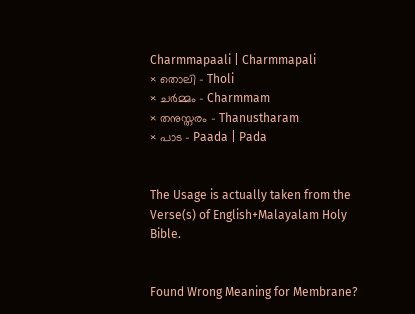Charmmapaali | Charmmapali
× തൊലി - Tholi
× ചർമ്മം - Charmmam
× തനുസ്തരം - Thanustharam
× പാട - Paada | Pada


The Usage is actually taken from the Verse(s) of English+Malayalam Holy Bible.


Found Wrong Meaning for Membrane?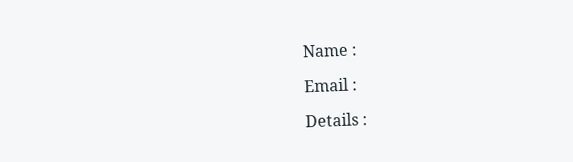Name :

Email :

Details :